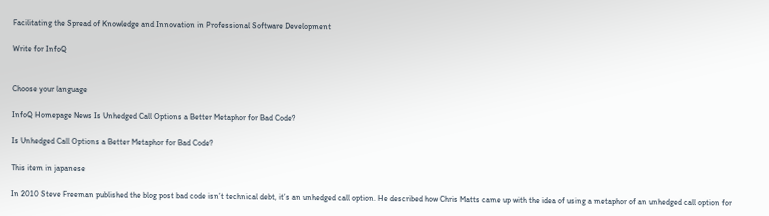Facilitating the Spread of Knowledge and Innovation in Professional Software Development

Write for InfoQ


Choose your language

InfoQ Homepage News Is Unhedged Call Options a Better Metaphor for Bad Code?

Is Unhedged Call Options a Better Metaphor for Bad Code?

This item in japanese

In 2010 Steve Freeman published the blog post bad code isn’t technical debt, it’s an unhedged call option. He described how Chris Matts came up with the idea of using a metaphor of an unhedged call option for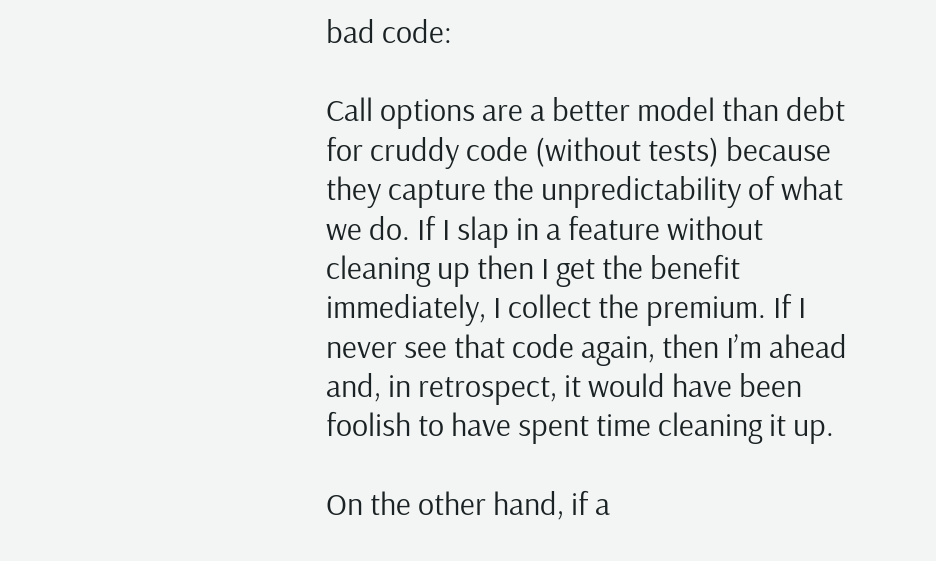bad code:

Call options are a better model than debt for cruddy code (without tests) because they capture the unpredictability of what we do. If I slap in a feature without cleaning up then I get the benefit immediately, I collect the premium. If I never see that code again, then I’m ahead and, in retrospect, it would have been foolish to have spent time cleaning it up.

On the other hand, if a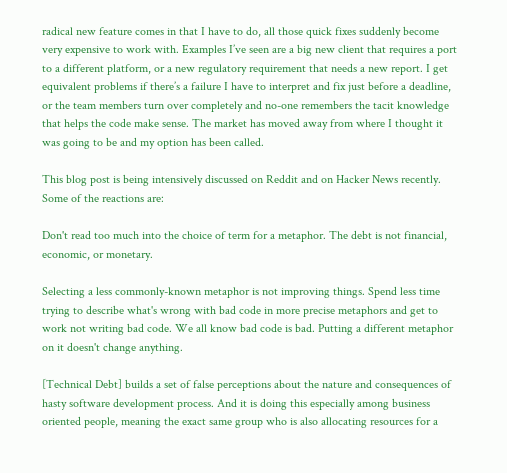radical new feature comes in that I have to do, all those quick fixes suddenly become very expensive to work with. Examples I’ve seen are a big new client that requires a port to a different platform, or a new regulatory requirement that needs a new report. I get equivalent problems if there’s a failure I have to interpret and fix just before a deadline, or the team members turn over completely and no-one remembers the tacit knowledge that helps the code make sense. The market has moved away from where I thought it was going to be and my option has been called.

This blog post is being intensively discussed on Reddit and on Hacker News recently. Some of the reactions are:

Don't read too much into the choice of term for a metaphor. The debt is not financial, economic, or monetary.

Selecting a less commonly-known metaphor is not improving things. Spend less time trying to describe what's wrong with bad code in more precise metaphors and get to work not writing bad code. We all know bad code is bad. Putting a different metaphor on it doesn't change anything.

[Technical Debt] builds a set of false perceptions about the nature and consequences of hasty software development process. And it is doing this especially among business oriented people, meaning the exact same group who is also allocating resources for a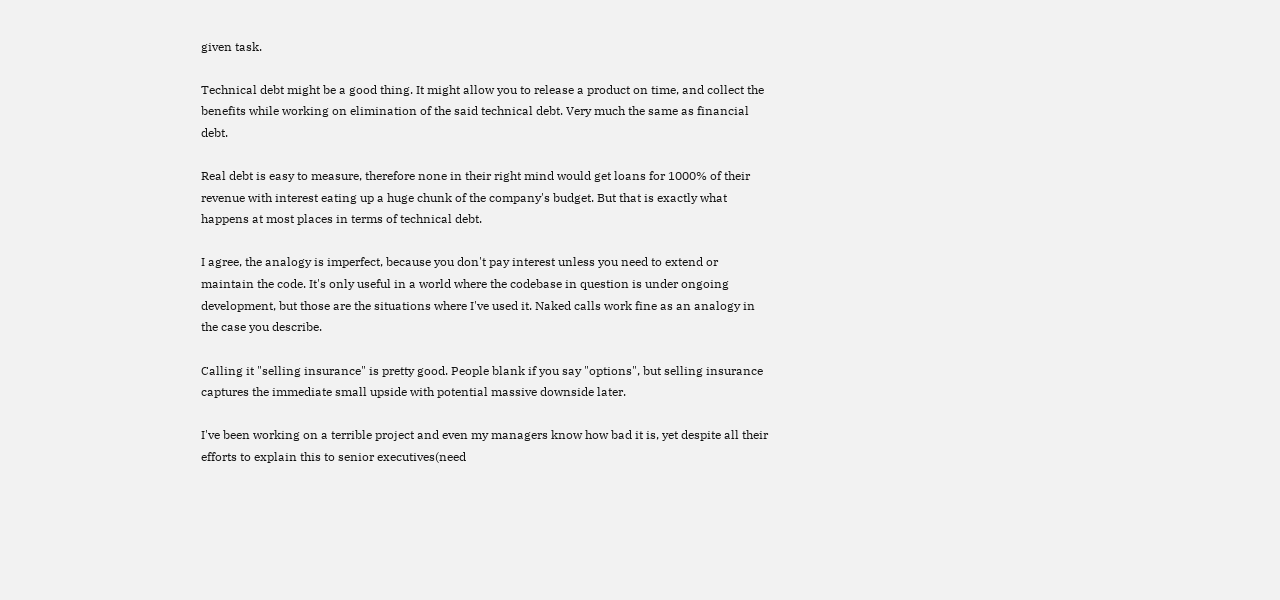given task.

Technical debt might be a good thing. It might allow you to release a product on time, and collect the benefits while working on elimination of the said technical debt. Very much the same as financial debt.

Real debt is easy to measure, therefore none in their right mind would get loans for 1000% of their revenue with interest eating up a huge chunk of the company's budget. But that is exactly what happens at most places in terms of technical debt.

I agree, the analogy is imperfect, because you don't pay interest unless you need to extend or maintain the code. It's only useful in a world where the codebase in question is under ongoing development, but those are the situations where I've used it. Naked calls work fine as an analogy in the case you describe.

Calling it "selling insurance" is pretty good. People blank if you say "options", but selling insurance captures the immediate small upside with potential massive downside later.

I've been working on a terrible project and even my managers know how bad it is, yet despite all their efforts to explain this to senior executives(need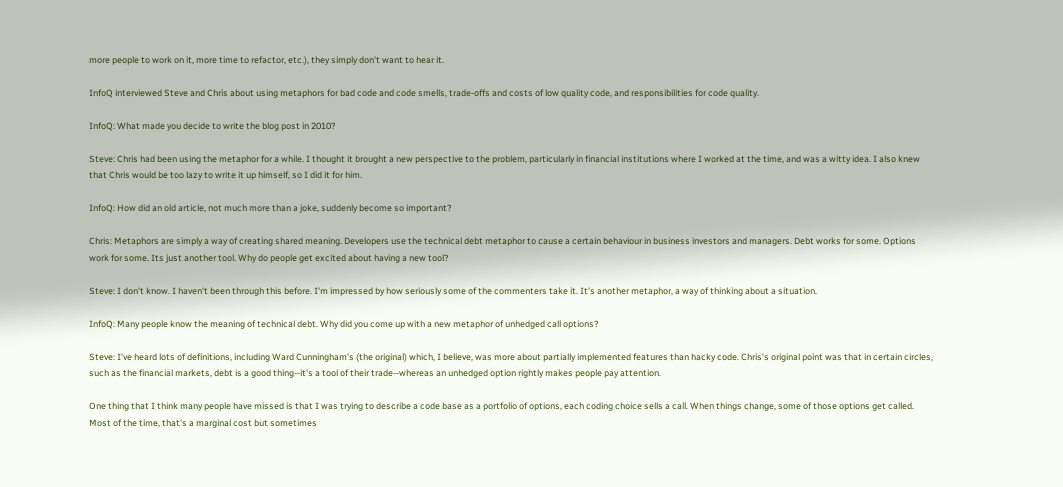more people to work on it, more time to refactor, etc.), they simply don't want to hear it.

InfoQ interviewed Steve and Chris about using metaphors for bad code and code smells, trade-offs and costs of low quality code, and responsibilities for code quality.

InfoQ: What made you decide to write the blog post in 2010?

Steve: Chris had been using the metaphor for a while. I thought it brought a new perspective to the problem, particularly in financial institutions where I worked at the time, and was a witty idea. I also knew that Chris would be too lazy to write it up himself, so I did it for him.

InfoQ: How did an old article, not much more than a joke, suddenly become so important?

Chris: Metaphors are simply a way of creating shared meaning. Developers use the technical debt metaphor to cause a certain behaviour in business investors and managers. Debt works for some. Options work for some. Its just another tool. Why do people get excited about having a new tool?

Steve: I don't know. I haven't been through this before. I'm impressed by how seriously some of the commenters take it. It's another metaphor, a way of thinking about a situation.

InfoQ: Many people know the meaning of technical debt. Why did you come up with a new metaphor of unhedged call options?

Steve: I've heard lots of definitions, including Ward Cunningham's (the original) which, I believe, was more about partially implemented features than hacky code. Chris's original point was that in certain circles, such as the financial markets, debt is a good thing--it's a tool of their trade--whereas an unhedged option rightly makes people pay attention.

One thing that I think many people have missed is that I was trying to describe a code base as a portfolio of options, each coding choice sells a call. When things change, some of those options get called. Most of the time, that's a marginal cost but sometimes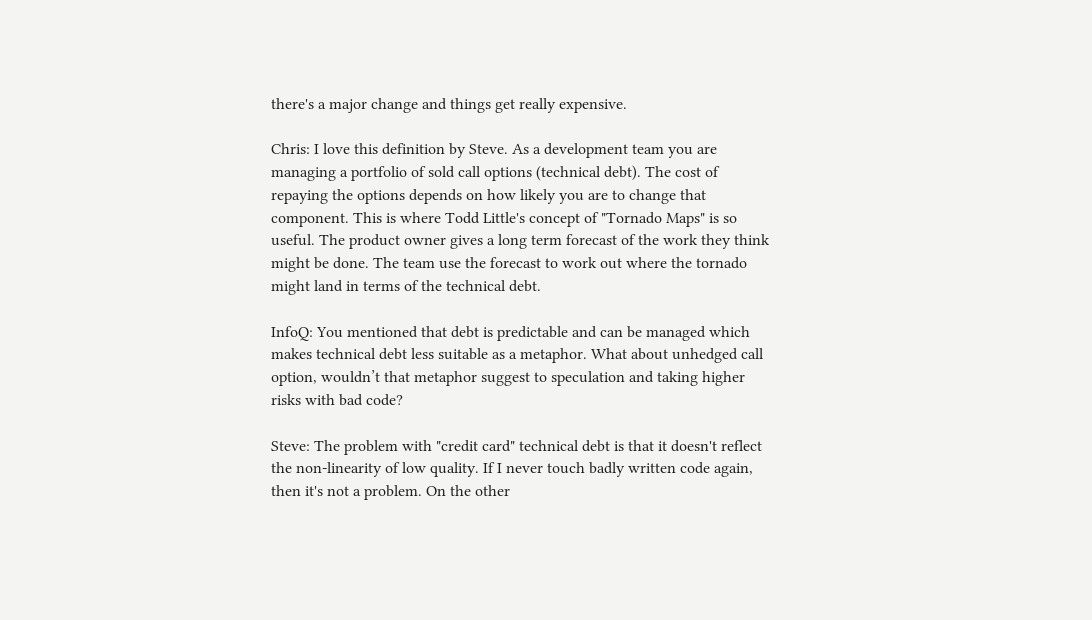there's a major change and things get really expensive.

Chris: I love this definition by Steve. As a development team you are managing a portfolio of sold call options (technical debt). The cost of repaying the options depends on how likely you are to change that component. This is where Todd Little's concept of "Tornado Maps" is so useful. The product owner gives a long term forecast of the work they think might be done. The team use the forecast to work out where the tornado might land in terms of the technical debt.

InfoQ: You mentioned that debt is predictable and can be managed which makes technical debt less suitable as a metaphor. What about unhedged call option, wouldn’t that metaphor suggest to speculation and taking higher risks with bad code?

Steve: The problem with "credit card" technical debt is that it doesn't reflect the non-linearity of low quality. If I never touch badly written code again, then it's not a problem. On the other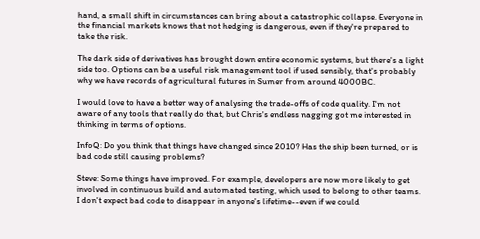hand, a small shift in circumstances can bring about a catastrophic collapse. Everyone in the financial markets knows that not hedging is dangerous, even if they're prepared to take the risk.

The dark side of derivatives has brought down entire economic systems, but there's a light side too. Options can be a useful risk management tool if used sensibly, that's probably why we have records of agricultural futures in Sumer from around 4000BC.

I would love to have a better way of analysing the trade-offs of code quality. I'm not aware of any tools that really do that, but Chris's endless nagging got me interested in thinking in terms of options.

InfoQ: Do you think that things have changed since 2010? Has the ship been turned, or is bad code still causing problems?

Steve: Some things have improved. For example, developers are now more likely to get involved in continuous build and automated testing, which used to belong to other teams. I don't expect bad code to disappear in anyone's lifetime--even if we could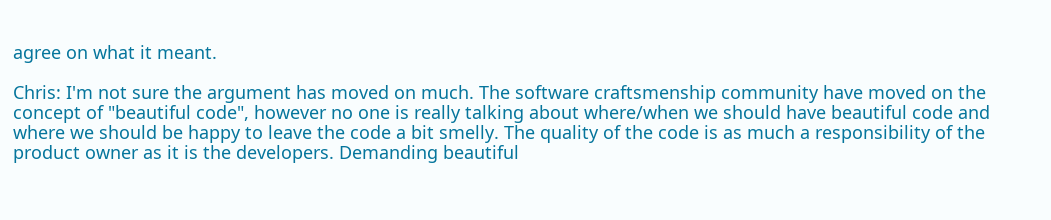agree on what it meant.

Chris: I'm not sure the argument has moved on much. The software craftsmenship community have moved on the concept of "beautiful code", however no one is really talking about where/when we should have beautiful code and where we should be happy to leave the code a bit smelly. The quality of the code is as much a responsibility of the product owner as it is the developers. Demanding beautiful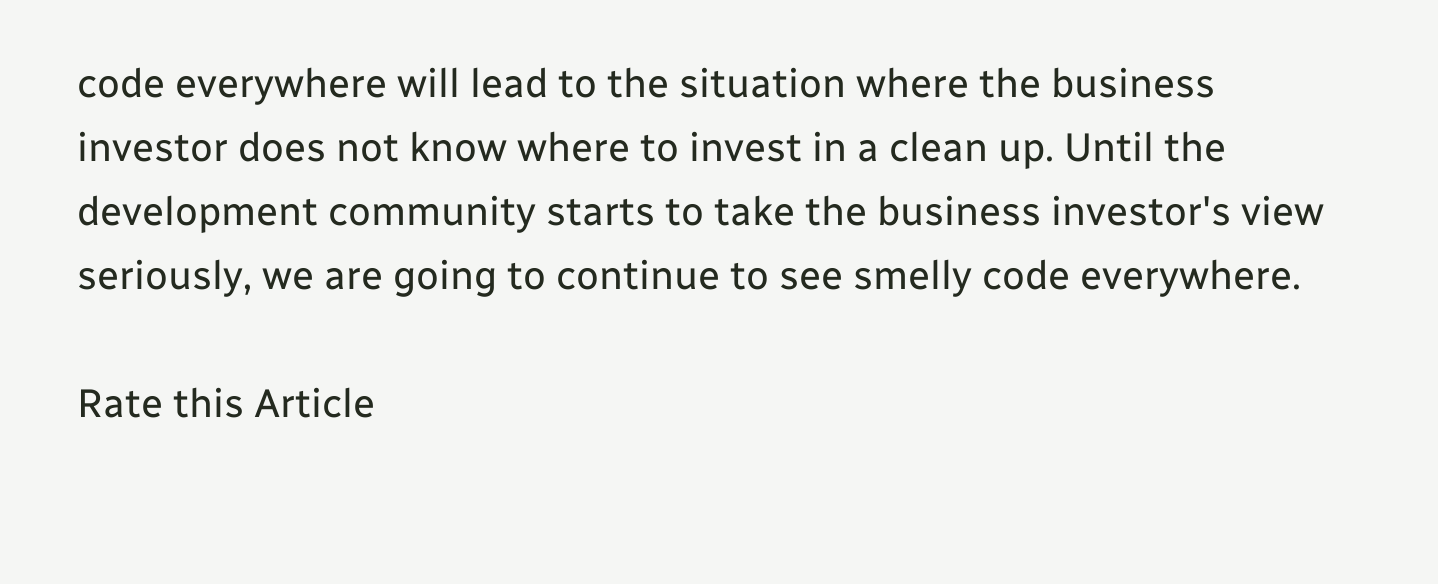code everywhere will lead to the situation where the business investor does not know where to invest in a clean up. Until the development community starts to take the business investor's view seriously, we are going to continue to see smelly code everywhere.

Rate this Article